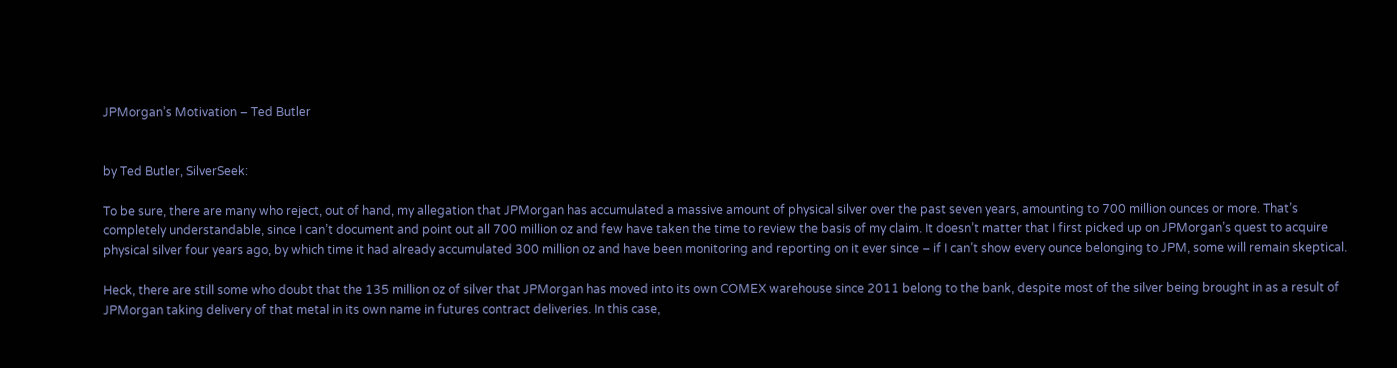JPMorgan’s Motivation – Ted Butler


by Ted Butler, SilverSeek:

To be sure, there are many who reject, out of hand, my allegation that JPMorgan has accumulated a massive amount of physical silver over the past seven years, amounting to 700 million ounces or more. That’s completely understandable, since I can’t document and point out all 700 million oz and few have taken the time to review the basis of my claim. It doesn’t matter that I first picked up on JPMorgan’s quest to acquire physical silver four years ago, by which time it had already accumulated 300 million oz and have been monitoring and reporting on it ever since – if I can’t show every ounce belonging to JPM, some will remain skeptical.

Heck, there are still some who doubt that the 135 million oz of silver that JPMorgan has moved into its own COMEX warehouse since 2011 belong to the bank, despite most of the silver being brought in as a result of JPMorgan taking delivery of that metal in its own name in futures contract deliveries. In this case,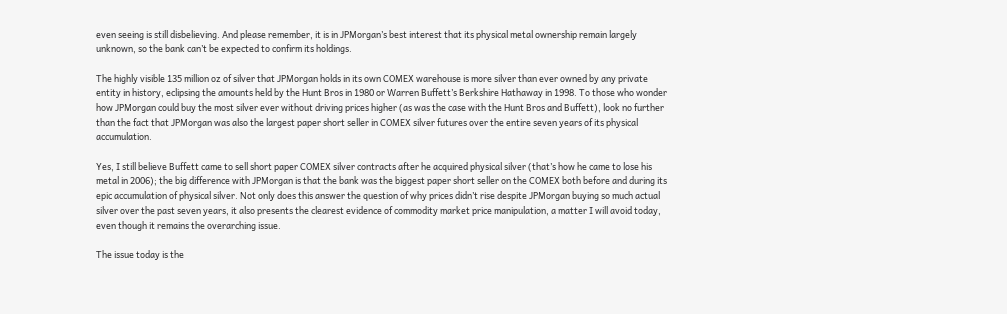even seeing is still disbelieving. And please remember, it is in JPMorgan’s best interest that its physical metal ownership remain largely unknown, so the bank can’t be expected to confirm its holdings.

The highly visible 135 million oz of silver that JPMorgan holds in its own COMEX warehouse is more silver than ever owned by any private entity in history, eclipsing the amounts held by the Hunt Bros in 1980 or Warren Buffett’s Berkshire Hathaway in 1998. To those who wonder how JPMorgan could buy the most silver ever without driving prices higher (as was the case with the Hunt Bros and Buffett), look no further than the fact that JPMorgan was also the largest paper short seller in COMEX silver futures over the entire seven years of its physical accumulation.

Yes, I still believe Buffett came to sell short paper COMEX silver contracts after he acquired physical silver (that’s how he came to lose his metal in 2006); the big difference with JPMorgan is that the bank was the biggest paper short seller on the COMEX both before and during its epic accumulation of physical silver. Not only does this answer the question of why prices didn’t rise despite JPMorgan buying so much actual silver over the past seven years, it also presents the clearest evidence of commodity market price manipulation, a matter I will avoid today, even though it remains the overarching issue.

The issue today is the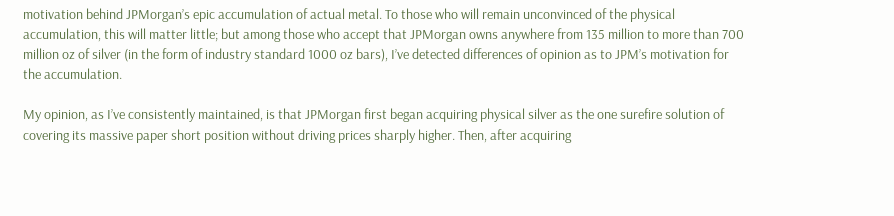motivation behind JPMorgan’s epic accumulation of actual metal. To those who will remain unconvinced of the physical accumulation, this will matter little; but among those who accept that JPMorgan owns anywhere from 135 million to more than 700 million oz of silver (in the form of industry standard 1000 oz bars), I’ve detected differences of opinion as to JPM’s motivation for the accumulation.

My opinion, as I’ve consistently maintained, is that JPMorgan first began acquiring physical silver as the one surefire solution of covering its massive paper short position without driving prices sharply higher. Then, after acquiring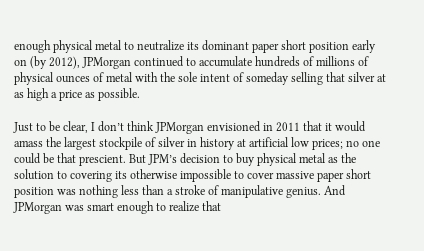enough physical metal to neutralize its dominant paper short position early on (by 2012), JPMorgan continued to accumulate hundreds of millions of physical ounces of metal with the sole intent of someday selling that silver at as high a price as possible.

Just to be clear, I don’t think JPMorgan envisioned in 2011 that it would amass the largest stockpile of silver in history at artificial low prices; no one could be that prescient. But JPM’s decision to buy physical metal as the solution to covering its otherwise impossible to cover massive paper short position was nothing less than a stroke of manipulative genius. And JPMorgan was smart enough to realize that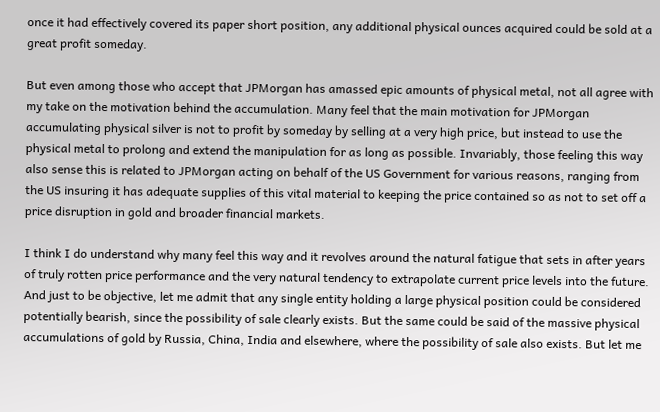once it had effectively covered its paper short position, any additional physical ounces acquired could be sold at a great profit someday.

But even among those who accept that JPMorgan has amassed epic amounts of physical metal, not all agree with my take on the motivation behind the accumulation. Many feel that the main motivation for JPMorgan accumulating physical silver is not to profit by someday by selling at a very high price, but instead to use the physical metal to prolong and extend the manipulation for as long as possible. Invariably, those feeling this way also sense this is related to JPMorgan acting on behalf of the US Government for various reasons, ranging from the US insuring it has adequate supplies of this vital material to keeping the price contained so as not to set off a price disruption in gold and broader financial markets.

I think I do understand why many feel this way and it revolves around the natural fatigue that sets in after years of truly rotten price performance and the very natural tendency to extrapolate current price levels into the future.  And just to be objective, let me admit that any single entity holding a large physical position could be considered potentially bearish, since the possibility of sale clearly exists. But the same could be said of the massive physical accumulations of gold by Russia, China, India and elsewhere, where the possibility of sale also exists. But let me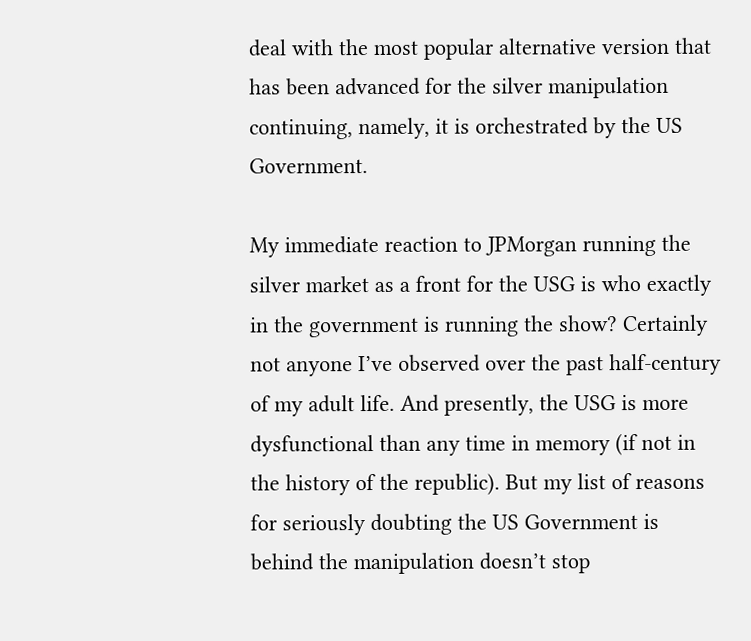deal with the most popular alternative version that has been advanced for the silver manipulation continuing, namely, it is orchestrated by the US Government.

My immediate reaction to JPMorgan running the silver market as a front for the USG is who exactly in the government is running the show? Certainly not anyone I’ve observed over the past half-century of my adult life. And presently, the USG is more dysfunctional than any time in memory (if not in the history of the republic). But my list of reasons for seriously doubting the US Government is behind the manipulation doesn’t stop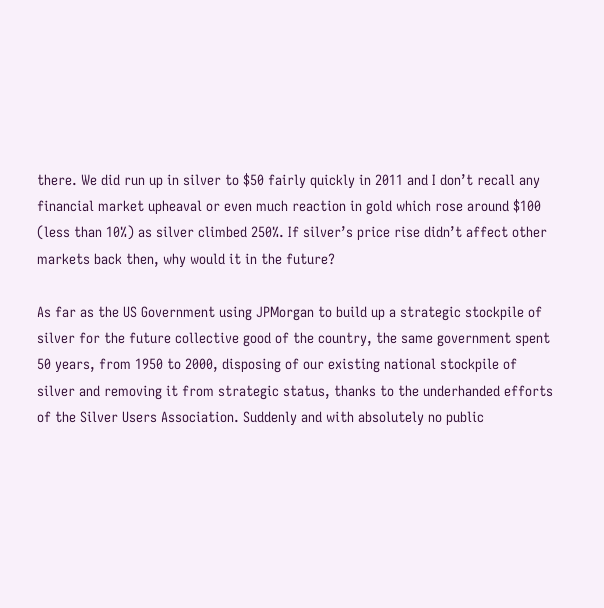there. We did run up in silver to $50 fairly quickly in 2011 and I don’t recall any financial market upheaval or even much reaction in gold which rose around $100 (less than 10%) as silver climbed 250%. If silver’s price rise didn’t affect other markets back then, why would it in the future?

As far as the US Government using JPMorgan to build up a strategic stockpile of silver for the future collective good of the country, the same government spent 50 years, from 1950 to 2000, disposing of our existing national stockpile of silver and removing it from strategic status, thanks to the underhanded efforts of the Silver Users Association. Suddenly and with absolutely no public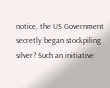notice, the US Government secretly began stockpiling silver? Such an initiative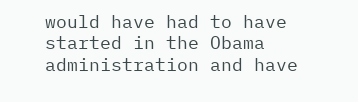would have had to have started in the Obama administration and have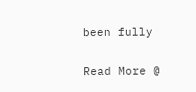been fully

Read More @